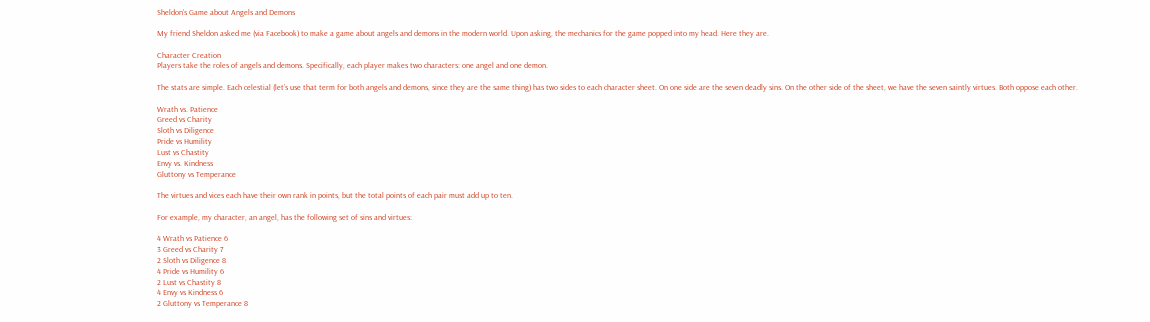Sheldon’s Game about Angels and Demons

My friend Sheldon asked me (via Facebook) to make a game about angels and demons in the modern world. Upon asking, the mechanics for the game popped into my head. Here they are.

Character Creation
Players take the roles of angels and demons. Specifically, each player makes two characters: one angel and one demon.

The stats are simple. Each celestial (let’s use that term for both angels and demons, since they are the same thing) has two sides to each character sheet. On one side are the seven deadly sins. On the other side of the sheet, we have the seven saintly virtues. Both oppose each other.

Wrath vs. Patience
Greed vs Charity
Sloth vs Diligence
Pride vs Humility
Lust vs Chastity
Envy vs. Kindness
Gluttony vs Temperance

The virtues and vices each have their own rank in points, but the total points of each pair must add up to ten.

For example, my character, an angel, has the following set of sins and virtues:

4 Wrath vs Patience 6
3 Greed vs Charity 7
2 Sloth vs Diligence 8
4 Pride vs Humility 6
2 Lust vs Chastity 8
4 Envy vs Kindness 6
2 Gluttony vs Temperance 8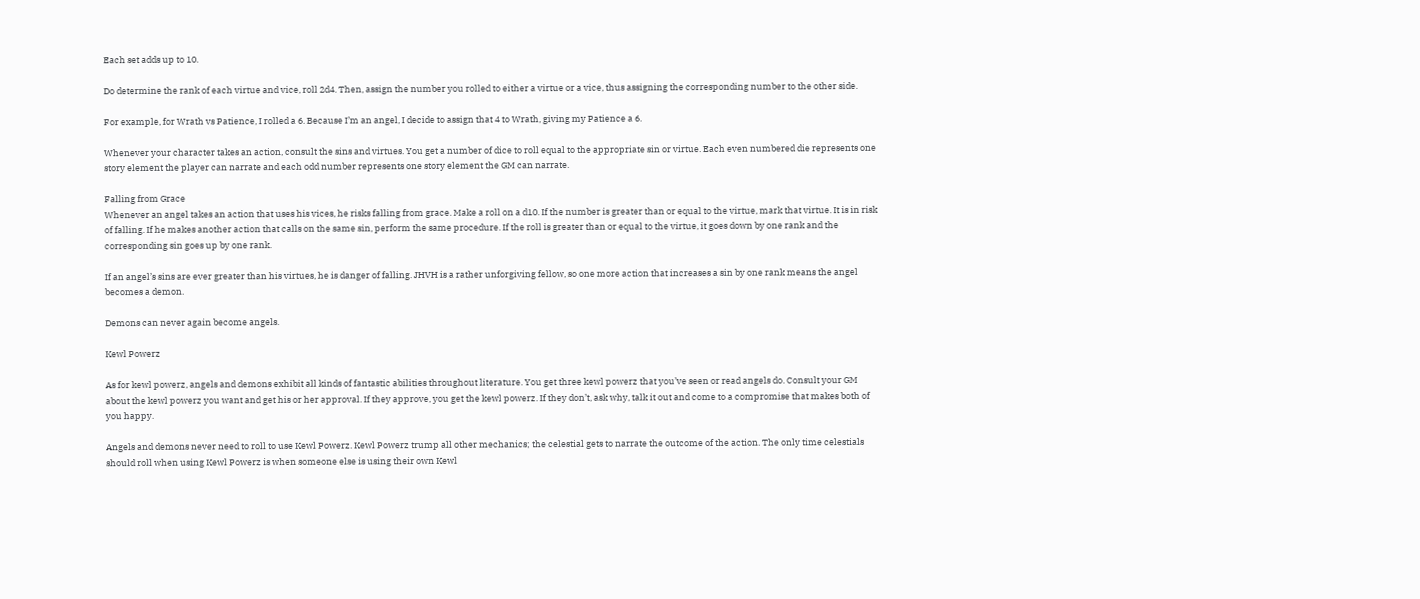Each set adds up to 10.

Do determine the rank of each virtue and vice, roll 2d4. Then, assign the number you rolled to either a virtue or a vice, thus assigning the corresponding number to the other side.

For example, for Wrath vs Patience, I rolled a 6. Because I’m an angel, I decide to assign that 4 to Wrath, giving my Patience a 6.

Whenever your character takes an action, consult the sins and virtues. You get a number of dice to roll equal to the appropriate sin or virtue. Each even numbered die represents one story element the player can narrate and each odd number represents one story element the GM can narrate.

Falling from Grace
Whenever an angel takes an action that uses his vices, he risks falling from grace. Make a roll on a d10. If the number is greater than or equal to the virtue, mark that virtue. It is in risk of falling. If he makes another action that calls on the same sin, perform the same procedure. If the roll is greater than or equal to the virtue, it goes down by one rank and the corresponding sin goes up by one rank.

If an angel’s sins are ever greater than his virtues, he is danger of falling. JHVH is a rather unforgiving fellow, so one more action that increases a sin by one rank means the angel becomes a demon.

Demons can never again become angels.

Kewl Powerz

As for kewl powerz, angels and demons exhibit all kinds of fantastic abilities throughout literature. You get three kewl powerz that you’ve seen or read angels do. Consult your GM about the kewl powerz you want and get his or her approval. If they approve, you get the kewl powerz. If they don’t, ask why, talk it out and come to a compromise that makes both of you happy.

Angels and demons never need to roll to use Kewl Powerz. Kewl Powerz trump all other mechanics; the celestial gets to narrate the outcome of the action. The only time celestials should roll when using Kewl Powerz is when someone else is using their own Kewl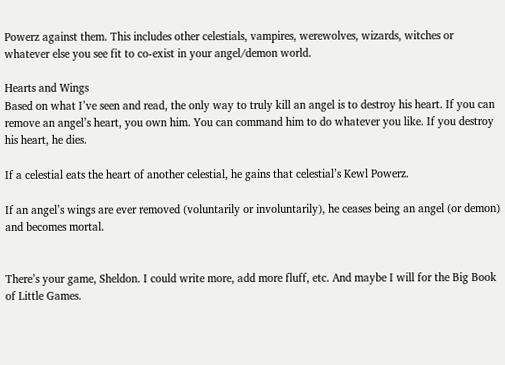Powerz against them. This includes other celestials, vampires, werewolves, wizards, witches or whatever else you see fit to co-exist in your angel/demon world.

Hearts and Wings
Based on what I’ve seen and read, the only way to truly kill an angel is to destroy his heart. If you can remove an angel’s heart, you own him. You can command him to do whatever you like. If you destroy his heart, he dies.

If a celestial eats the heart of another celestial, he gains that celestial’s Kewl Powerz.

If an angel’s wings are ever removed (voluntarily or involuntarily), he ceases being an angel (or demon) and becomes mortal.


There’s your game, Sheldon. I could write more, add more fluff, etc. And maybe I will for the Big Book of Little Games.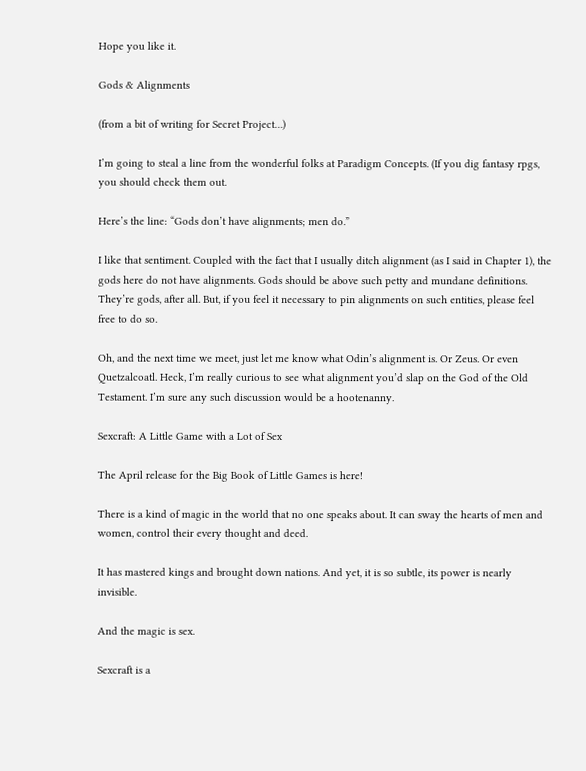Hope you like it.

Gods & Alignments

(from a bit of writing for Secret Project…)

I’m going to steal a line from the wonderful folks at Paradigm Concepts. (If you dig fantasy rpgs, you should check them out.

Here’s the line: “Gods don’t have alignments; men do.”

I like that sentiment. Coupled with the fact that I usually ditch alignment (as I said in Chapter 1), the gods here do not have alignments. Gods should be above such petty and mundane definitions. They’re gods, after all. But, if you feel it necessary to pin alignments on such entities, please feel free to do so.

Oh, and the next time we meet, just let me know what Odin’s alignment is. Or Zeus. Or even Quetzalcoatl. Heck, I’m really curious to see what alignment you’d slap on the God of the Old Testament. I’m sure any such discussion would be a hootenanny.

Sexcraft: A Little Game with a Lot of Sex

The April release for the Big Book of Little Games is here!

There is a kind of magic in the world that no one speaks about. It can sway the hearts of men and women, control their every thought and deed.

It has mastered kings and brought down nations. And yet, it is so subtle, its power is nearly invisible.

And the magic is sex.

Sexcraft is a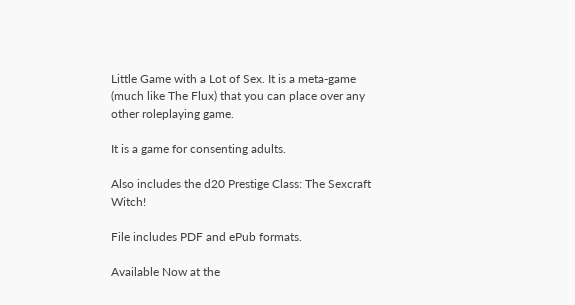Little Game with a Lot of Sex. It is a meta-game (much like The Flux) that you can place over any other roleplaying game.

It is a game for consenting adults.

Also includes the d20 Prestige Class: The Sexcraft Witch!

File includes PDF and ePub formats.

Available Now at the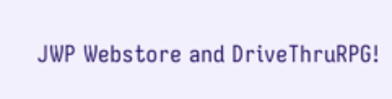JWP Webstore and DriveThruRPG!